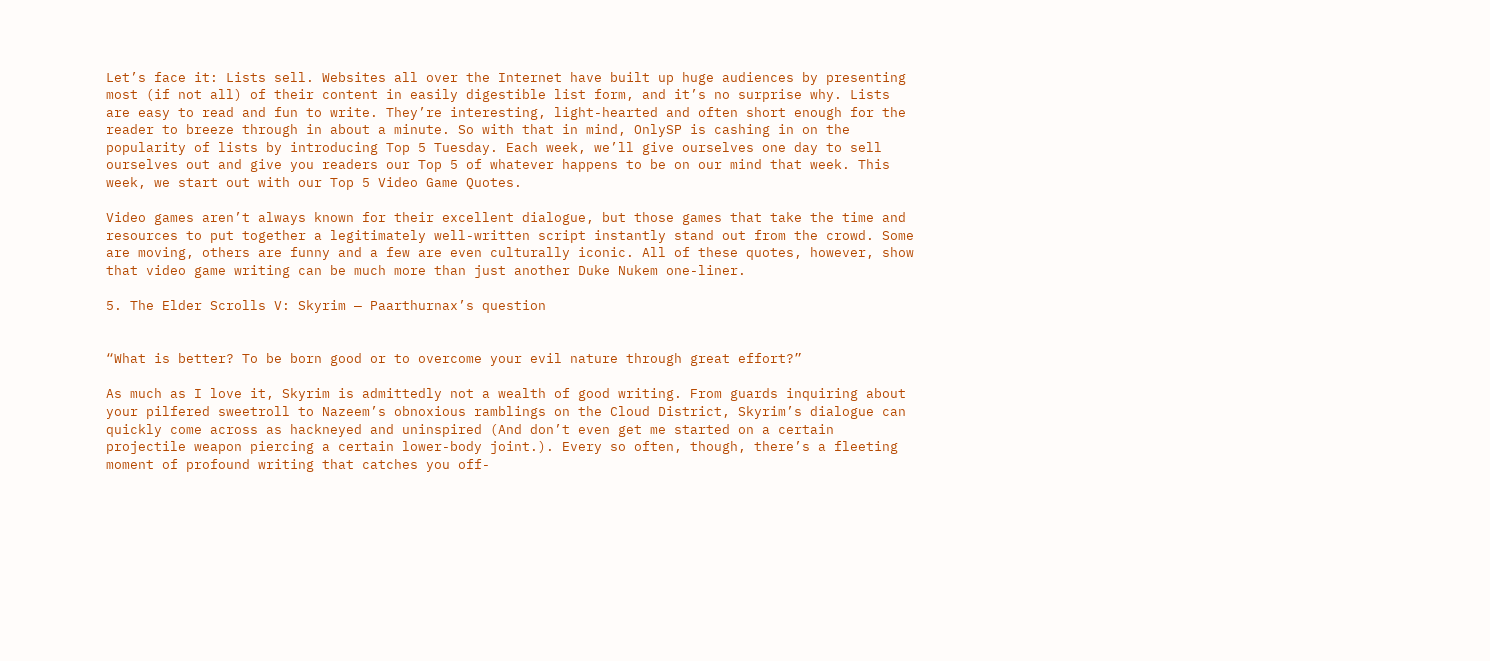Let’s face it: Lists sell. Websites all over the Internet have built up huge audiences by presenting most (if not all) of their content in easily digestible list form, and it’s no surprise why. Lists are easy to read and fun to write. They’re interesting, light-hearted and often short enough for the reader to breeze through in about a minute. So with that in mind, OnlySP is cashing in on the popularity of lists by introducing Top 5 Tuesday. Each week, we’ll give ourselves one day to sell ourselves out and give you readers our Top 5 of whatever happens to be on our mind that week. This week, we start out with our Top 5 Video Game Quotes.

Video games aren’t always known for their excellent dialogue, but those games that take the time and resources to put together a legitimately well-written script instantly stand out from the crowd. Some are moving, others are funny and a few are even culturally iconic. All of these quotes, however, show that video game writing can be much more than just another Duke Nukem one-liner.

5. The Elder Scrolls V: Skyrim — Paarthurnax’s question


“What is better? To be born good or to overcome your evil nature through great effort?”

As much as I love it, Skyrim is admittedly not a wealth of good writing. From guards inquiring about your pilfered sweetroll to Nazeem’s obnoxious ramblings on the Cloud District, Skyrim’s dialogue can quickly come across as hackneyed and uninspired (And don’t even get me started on a certain projectile weapon piercing a certain lower-body joint.). Every so often, though, there’s a fleeting moment of profound writing that catches you off-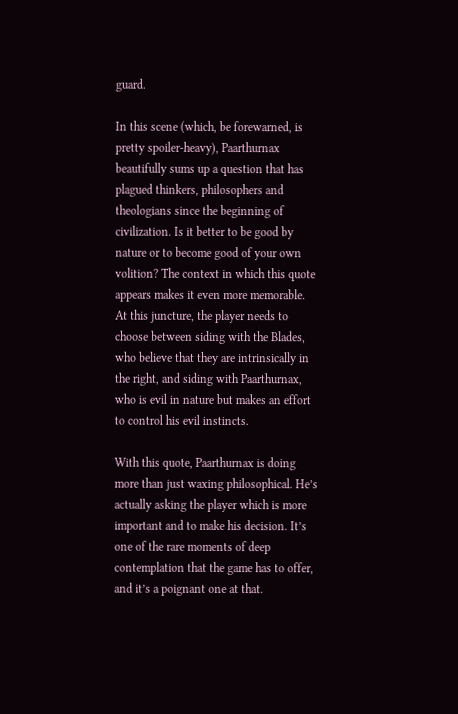guard.

In this scene (which, be forewarned, is pretty spoiler-heavy), Paarthurnax beautifully sums up a question that has plagued thinkers, philosophers and theologians since the beginning of civilization. Is it better to be good by nature or to become good of your own volition? The context in which this quote appears makes it even more memorable. At this juncture, the player needs to choose between siding with the Blades, who believe that they are intrinsically in the right, and siding with Paarthurnax, who is evil in nature but makes an effort to control his evil instincts.

With this quote, Paarthurnax is doing more than just waxing philosophical. He’s actually asking the player which is more important and to make his decision. It’s one of the rare moments of deep contemplation that the game has to offer, and it’s a poignant one at that.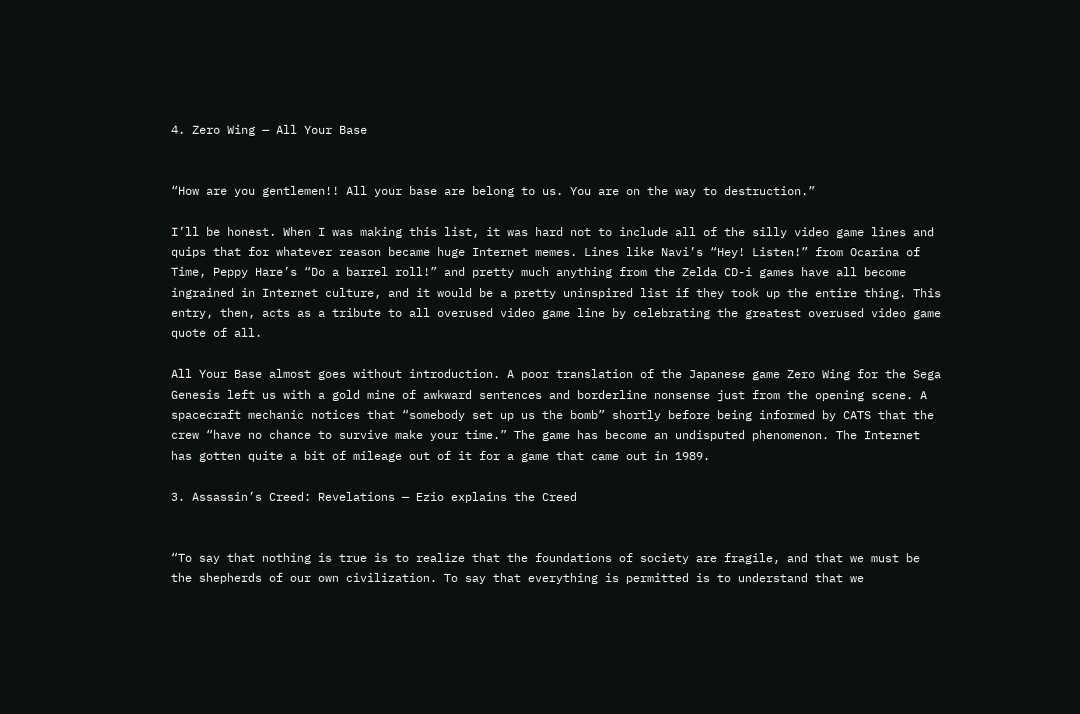4. Zero Wing — All Your Base


“How are you gentlemen!! All your base are belong to us. You are on the way to destruction.”

I’ll be honest. When I was making this list, it was hard not to include all of the silly video game lines and quips that for whatever reason became huge Internet memes. Lines like Navi’s “Hey! Listen!” from Ocarina of Time, Peppy Hare’s “Do a barrel roll!” and pretty much anything from the Zelda CD-i games have all become ingrained in Internet culture, and it would be a pretty uninspired list if they took up the entire thing. This entry, then, acts as a tribute to all overused video game line by celebrating the greatest overused video game quote of all.

All Your Base almost goes without introduction. A poor translation of the Japanese game Zero Wing for the Sega Genesis left us with a gold mine of awkward sentences and borderline nonsense just from the opening scene. A spacecraft mechanic notices that “somebody set up us the bomb” shortly before being informed by CATS that the crew “have no chance to survive make your time.” The game has become an undisputed phenomenon. The Internet has gotten quite a bit of mileage out of it for a game that came out in 1989.

3. Assassin’s Creed: Revelations — Ezio explains the Creed


“To say that nothing is true is to realize that the foundations of society are fragile, and that we must be the shepherds of our own civilization. To say that everything is permitted is to understand that we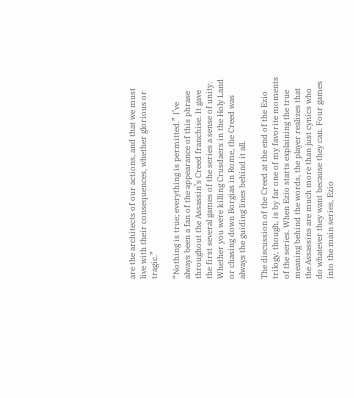are the architects of our actions, and that we must live with their consequences, whether glorious or tragic.”

“Nothing is true; everything is permitted.” I’ve always been a fan of the appearance of this phrase throughout the Assassin’s Creed franchise. It gave the first several games of the series a sense of unity. Whether you were killing Crusdaers in the Holy Land or chasing down Borgias in Rome, the Creed was always the guiding lines behind it all.

The discussion of the Creed at the end of the Ezio trilogy, though, is by far one of my favorite moments of the series. When Ezio starts explaining the true meaning behind the words, the player realizes that the Assassins are much more than just cynics who do whatever they want because they can. Four games into the main series, Ezio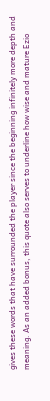gives these words that have surrounded the player since the beginning infinitely more depth and meaning. As an added bonus, this quote also serves to underline how wise and mature Ezio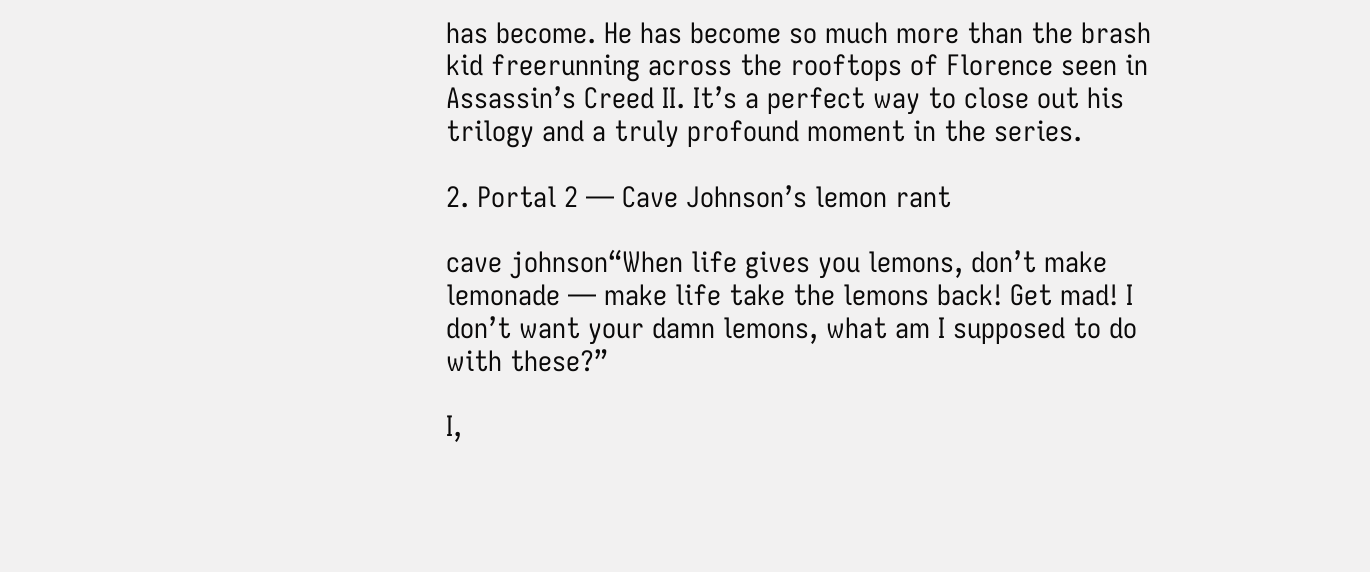has become. He has become so much more than the brash kid freerunning across the rooftops of Florence seen in Assassin’s Creed II. It’s a perfect way to close out his trilogy and a truly profound moment in the series.

2. Portal 2 — Cave Johnson’s lemon rant

cave johnson“When life gives you lemons, don’t make lemonade — make life take the lemons back! Get mad! I don’t want your damn lemons, what am I supposed to do with these?”

I,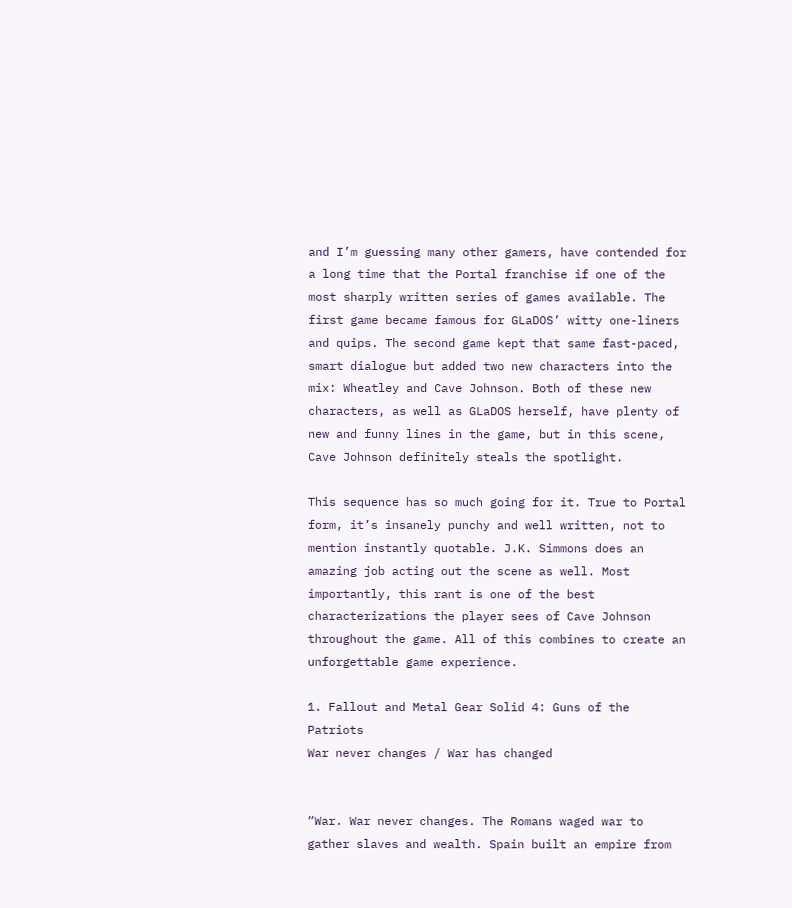and I’m guessing many other gamers, have contended for a long time that the Portal franchise if one of the most sharply written series of games available. The first game became famous for GLaDOS’ witty one-liners and quips. The second game kept that same fast-paced, smart dialogue but added two new characters into the mix: Wheatley and Cave Johnson. Both of these new characters, as well as GLaDOS herself, have plenty of new and funny lines in the game, but in this scene, Cave Johnson definitely steals the spotlight.

This sequence has so much going for it. True to Portal form, it’s insanely punchy and well written, not to mention instantly quotable. J.K. Simmons does an amazing job acting out the scene as well. Most importantly, this rant is one of the best characterizations the player sees of Cave Johnson throughout the game. All of this combines to create an unforgettable game experience.

1. Fallout and Metal Gear Solid 4: Guns of the Patriots
War never changes / War has changed


“War. War never changes. The Romans waged war to gather slaves and wealth. Spain built an empire from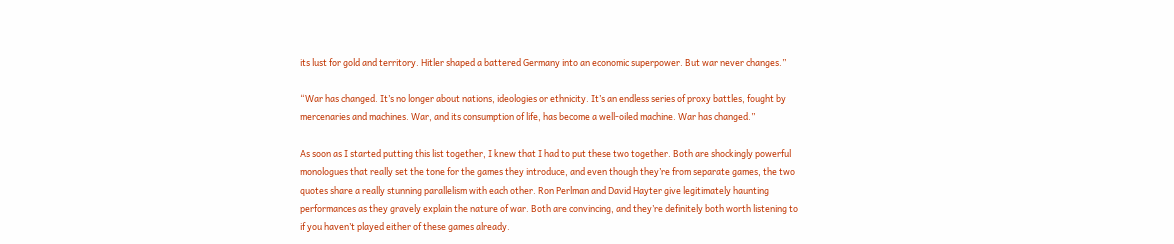its lust for gold and territory. Hitler shaped a battered Germany into an economic superpower. But war never changes.”

“War has changed. It’s no longer about nations, ideologies or ethnicity. It’s an endless series of proxy battles, fought by mercenaries and machines. War, and its consumption of life, has become a well-oiled machine. War has changed.”

As soon as I started putting this list together, I knew that I had to put these two together. Both are shockingly powerful monologues that really set the tone for the games they introduce, and even though they’re from separate games, the two quotes share a really stunning parallelism with each other. Ron Perlman and David Hayter give legitimately haunting performances as they gravely explain the nature of war. Both are convincing, and they’re definitely both worth listening to if you haven’t played either of these games already.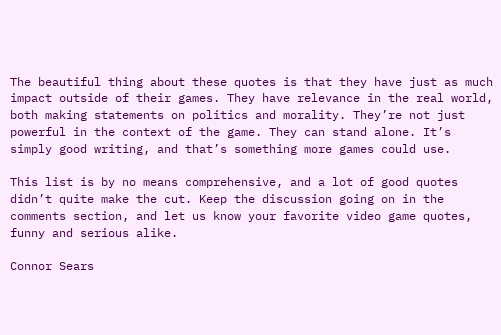The beautiful thing about these quotes is that they have just as much impact outside of their games. They have relevance in the real world, both making statements on politics and morality. They’re not just powerful in the context of the game. They can stand alone. It’s simply good writing, and that’s something more games could use.

This list is by no means comprehensive, and a lot of good quotes didn’t quite make the cut. Keep the discussion going on in the comments section, and let us know your favorite video game quotes, funny and serious alike.

Connor Sears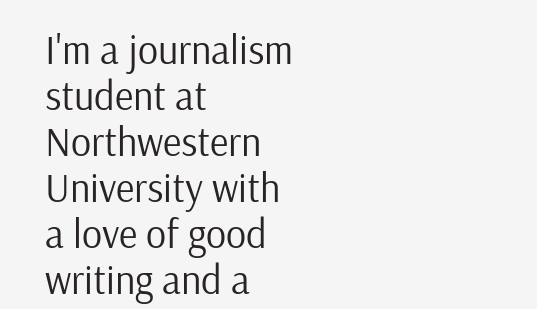I'm a journalism student at Northwestern University with a love of good writing and a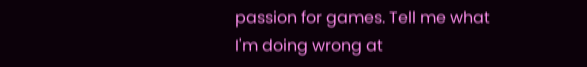passion for games. Tell me what I'm doing wrong at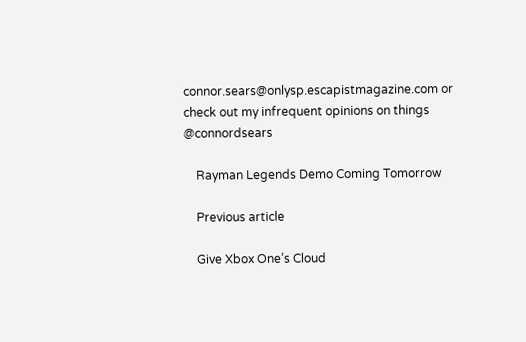connor.sears@onlysp.escapistmagazine.com or check out my infrequent opinions on things @connordsears

    Rayman Legends Demo Coming Tomorrow

    Previous article

    Give Xbox One’s Cloud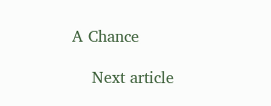A Chance

    Next article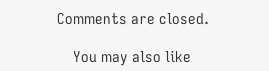Comments are closed.

    You may also like